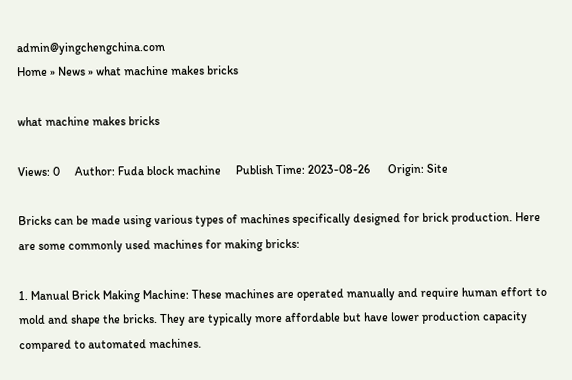admin@yingchengchina.com
Home » News » what machine makes bricks

what machine makes bricks

Views: 0     Author: Fuda block machine     Publish Time: 2023-08-26      Origin: Site

Bricks can be made using various types of machines specifically designed for brick production. Here are some commonly used machines for making bricks:

1. Manual Brick Making Machine: These machines are operated manually and require human effort to mold and shape the bricks. They are typically more affordable but have lower production capacity compared to automated machines.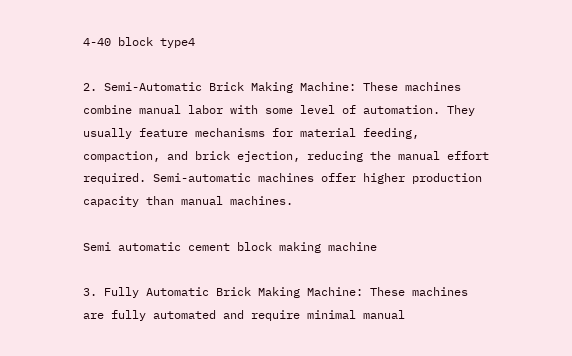4-40 block type4

2. Semi-Automatic Brick Making Machine: These machines combine manual labor with some level of automation. They usually feature mechanisms for material feeding, compaction, and brick ejection, reducing the manual effort required. Semi-automatic machines offer higher production capacity than manual machines.

Semi automatic cement block making machine

3. Fully Automatic Brick Making Machine: These machines are fully automated and require minimal manual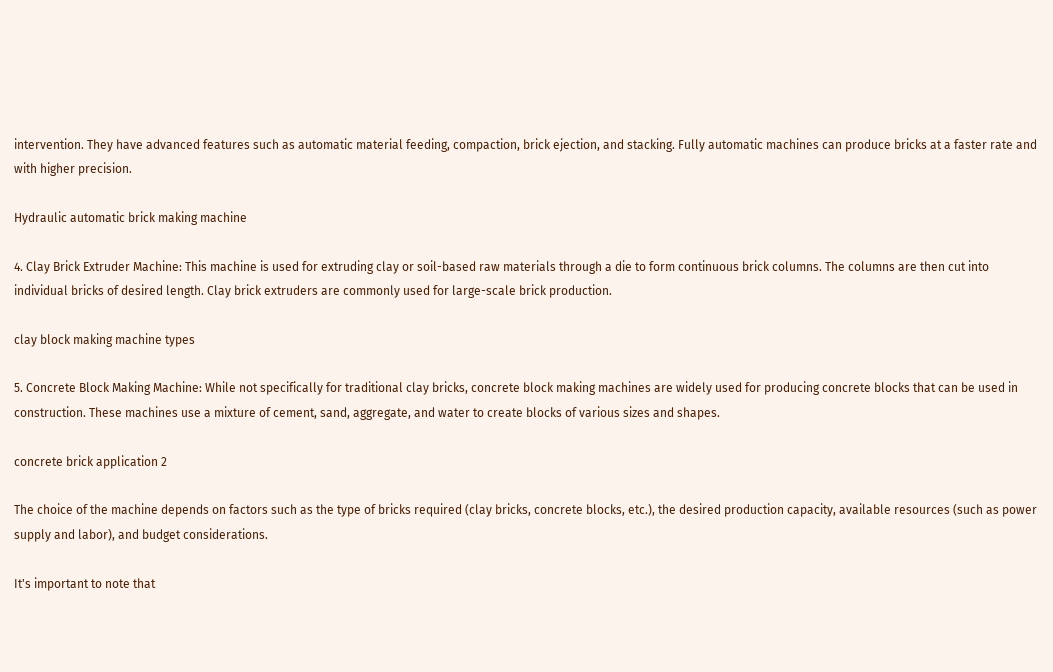intervention. They have advanced features such as automatic material feeding, compaction, brick ejection, and stacking. Fully automatic machines can produce bricks at a faster rate and with higher precision.

Hydraulic automatic brick making machine

4. Clay Brick Extruder Machine: This machine is used for extruding clay or soil-based raw materials through a die to form continuous brick columns. The columns are then cut into individual bricks of desired length. Clay brick extruders are commonly used for large-scale brick production.

clay block making machine types

5. Concrete Block Making Machine: While not specifically for traditional clay bricks, concrete block making machines are widely used for producing concrete blocks that can be used in construction. These machines use a mixture of cement, sand, aggregate, and water to create blocks of various sizes and shapes.

concrete brick application 2

The choice of the machine depends on factors such as the type of bricks required (clay bricks, concrete blocks, etc.), the desired production capacity, available resources (such as power supply and labor), and budget considerations.

It's important to note that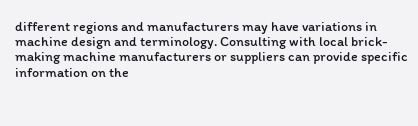different regions and manufacturers may have variations in machine design and terminology. Consulting with local brick-making machine manufacturers or suppliers can provide specific information on the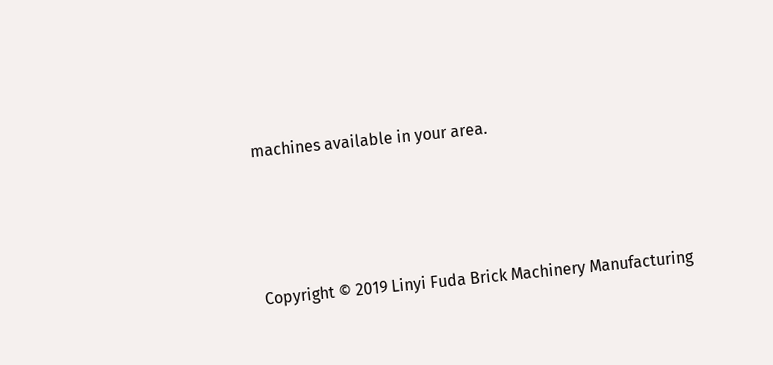machines available in your area.





Copyright © 2019 Linyi Fuda Brick Machinery Manufacturing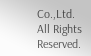Co.,Ltd. All Rights Reserved.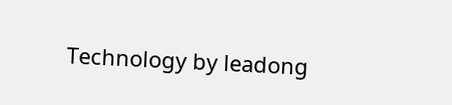Technology by leadong